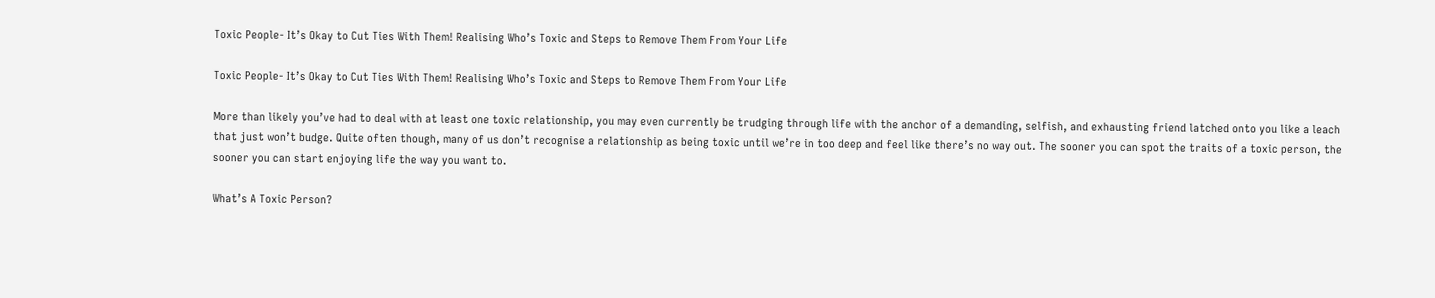Toxic People- It’s Okay to Cut Ties With Them! Realising Who’s Toxic and Steps to Remove Them From Your Life

Toxic People- It’s Okay to Cut Ties With Them! Realising Who’s Toxic and Steps to Remove Them From Your Life

More than likely you’ve had to deal with at least one toxic relationship, you may even currently be trudging through life with the anchor of a demanding, selfish, and exhausting friend latched onto you like a leach that just won’t budge. Quite often though, many of us don’t recognise a relationship as being toxic until we’re in too deep and feel like there’s no way out. The sooner you can spot the traits of a toxic person, the sooner you can start enjoying life the way you want to.

What’s A Toxic Person?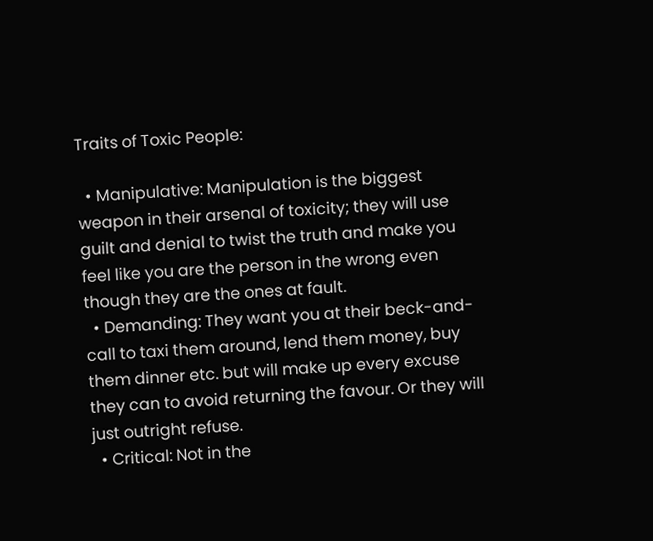Traits of Toxic People:

  • Manipulative: Manipulation is the biggest weapon in their arsenal of toxicity; they will use guilt and denial to twist the truth and make you feel like you are the person in the wrong even though they are the ones at fault.
  • Demanding: They want you at their beck-and-call to taxi them around, lend them money, buy them dinner etc. but will make up every excuse they can to avoid returning the favour. Or they will just outright refuse.
  • Critical: Not in the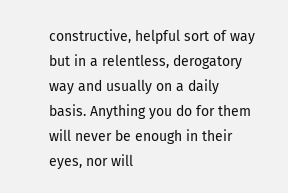constructive, helpful sort of way but in a relentless, derogatory way and usually on a daily basis. Anything you do for them will never be enough in their eyes, nor will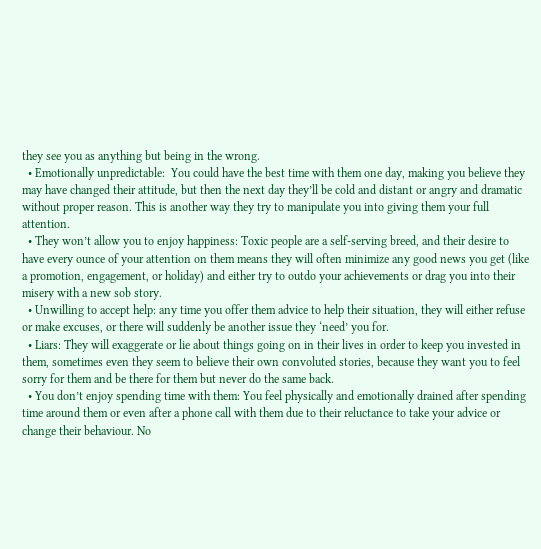they see you as anything but being in the wrong.
  • Emotionally unpredictable:  You could have the best time with them one day, making you believe they may have changed their attitude, but then the next day they’ll be cold and distant or angry and dramatic without proper reason. This is another way they try to manipulate you into giving them your full attention.
  • They won’t allow you to enjoy happiness: Toxic people are a self-serving breed, and their desire to have every ounce of your attention on them means they will often minimize any good news you get (like a promotion, engagement, or holiday) and either try to outdo your achievements or drag you into their misery with a new sob story.
  • Unwilling to accept help: any time you offer them advice to help their situation, they will either refuse or make excuses, or there will suddenly be another issue they ‘need’ you for.
  • Liars: They will exaggerate or lie about things going on in their lives in order to keep you invested in them, sometimes even they seem to believe their own convoluted stories, because they want you to feel sorry for them and be there for them but never do the same back.
  • You don’t enjoy spending time with them: You feel physically and emotionally drained after spending time around them or even after a phone call with them due to their reluctance to take your advice or change their behaviour. No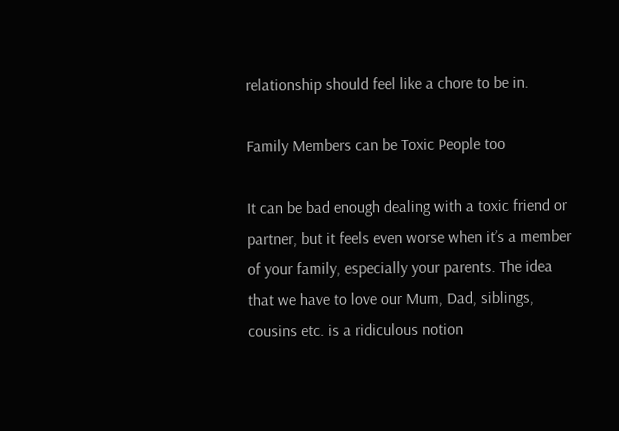relationship should feel like a chore to be in.

Family Members can be Toxic People too

It can be bad enough dealing with a toxic friend or partner, but it feels even worse when it’s a member of your family, especially your parents. The idea that we have to love our Mum, Dad, siblings, cousins etc. is a ridiculous notion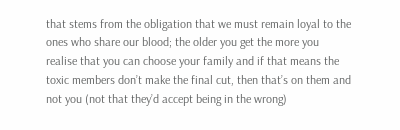that stems from the obligation that we must remain loyal to the ones who share our blood; the older you get the more you realise that you can choose your family and if that means the toxic members don’t make the final cut, then that’s on them and not you (not that they’d accept being in the wrong)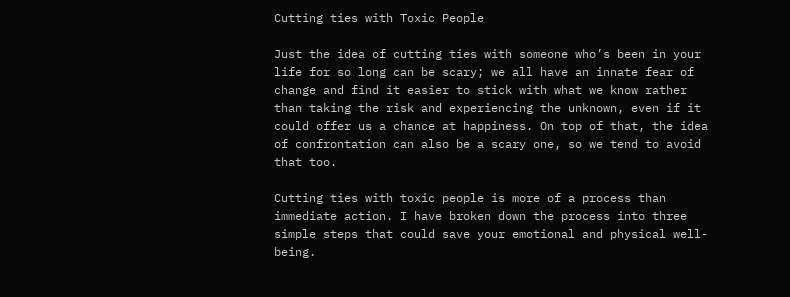Cutting ties with Toxic People

Just the idea of cutting ties with someone who’s been in your life for so long can be scary; we all have an innate fear of change and find it easier to stick with what we know rather than taking the risk and experiencing the unknown, even if it could offer us a chance at happiness. On top of that, the idea of confrontation can also be a scary one, so we tend to avoid that too.

Cutting ties with toxic people is more of a process than immediate action. I have broken down the process into three simple steps that could save your emotional and physical well-being.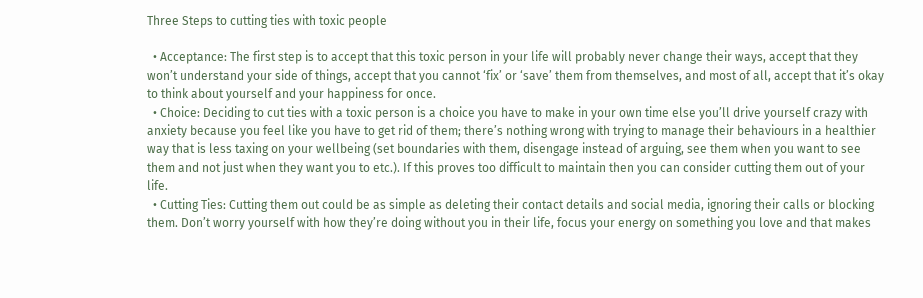Three Steps to cutting ties with toxic people

  • Acceptance: The first step is to accept that this toxic person in your life will probably never change their ways, accept that they won’t understand your side of things, accept that you cannot ‘fix’ or ‘save’ them from themselves, and most of all, accept that it’s okay to think about yourself and your happiness for once.
  • Choice: Deciding to cut ties with a toxic person is a choice you have to make in your own time else you’ll drive yourself crazy with anxiety because you feel like you have to get rid of them; there’s nothing wrong with trying to manage their behaviours in a healthier way that is less taxing on your wellbeing (set boundaries with them, disengage instead of arguing, see them when you want to see them and not just when they want you to etc.). If this proves too difficult to maintain then you can consider cutting them out of your life.
  • Cutting Ties: Cutting them out could be as simple as deleting their contact details and social media, ignoring their calls or blocking them. Don’t worry yourself with how they’re doing without you in their life, focus your energy on something you love and that makes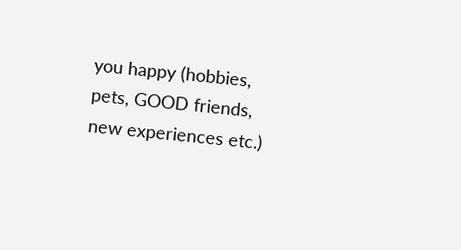you happy (hobbies, pets, GOOD friends, new experiences etc.)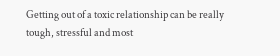Getting out of a toxic relationship can be really tough, stressful and most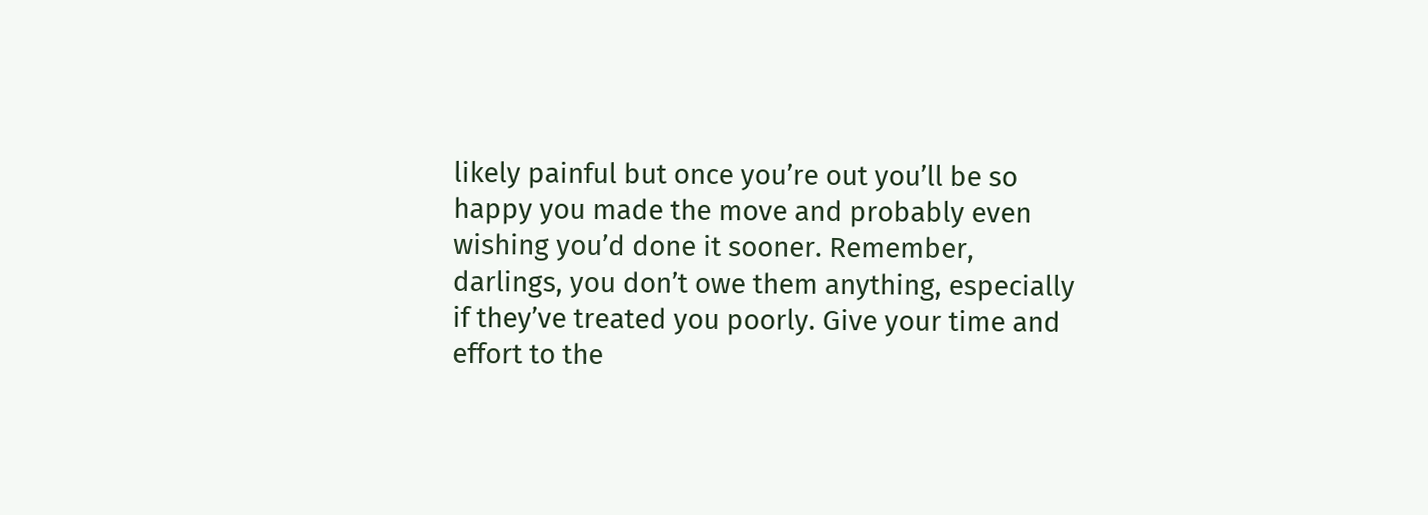likely painful but once you’re out you’ll be so happy you made the move and probably even wishing you’d done it sooner. Remember, darlings, you don’t owe them anything, especially if they’ve treated you poorly. Give your time and effort to the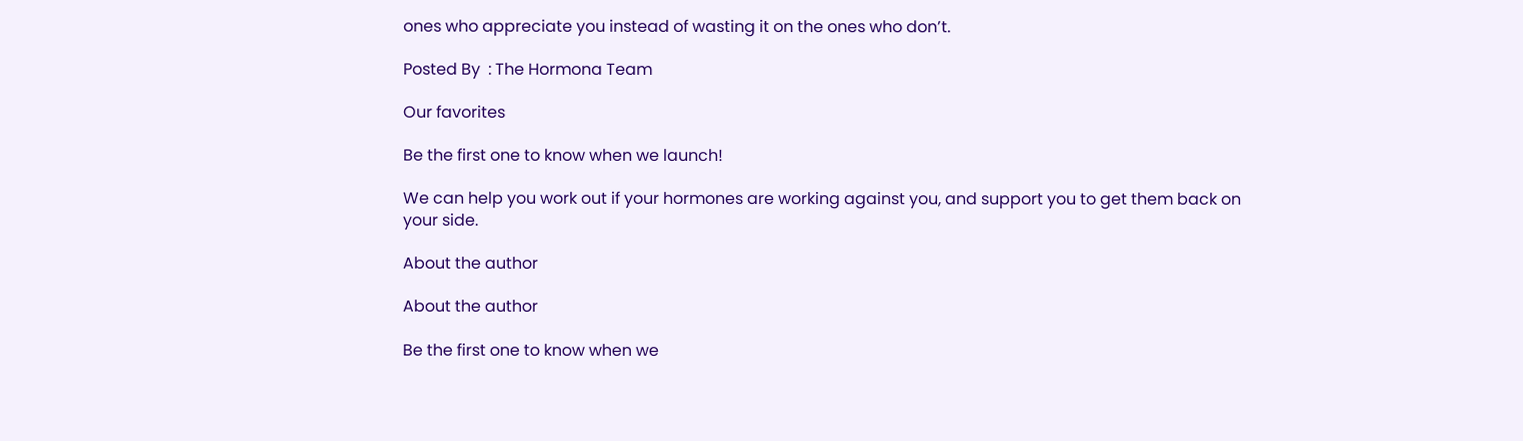ones who appreciate you instead of wasting it on the ones who don’t.

Posted By  : The Hormona Team

Our favorites

Be the first one to know when we launch!

We can help you work out if your hormones are working against you, and support you to get them back on your side.

About the author

About the author

Be the first one to know when we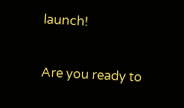launch!

Are you ready to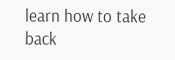learn how to take back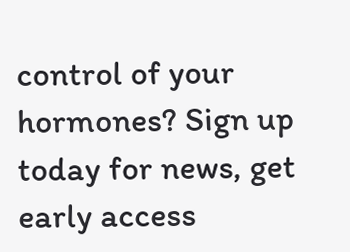control of your hormones? Sign up today for news, get early access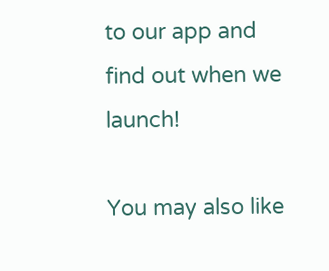to our app and find out when we launch!

You may also like